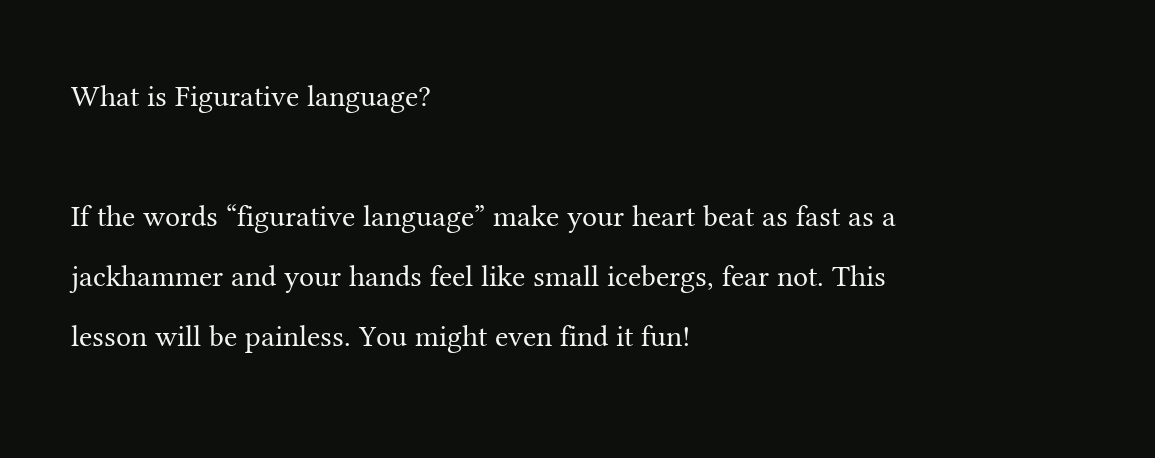What is Figurative language?

If the words “figurative language” make your heart beat as fast as a jackhammer and your hands feel like small icebergs, fear not. This lesson will be painless. You might even find it fun!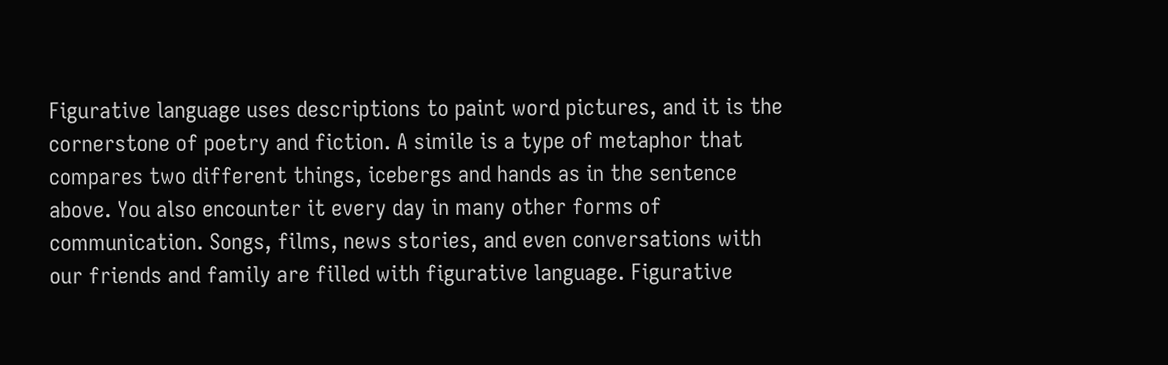Figurative language uses descriptions to paint word pictures, and it is the cornerstone of poetry and fiction. A simile is a type of metaphor that compares two different things, icebergs and hands as in the sentence above. You also encounter it every day in many other forms of communication. Songs, films, news stories, and even conversations with our friends and family are filled with figurative language. Figurative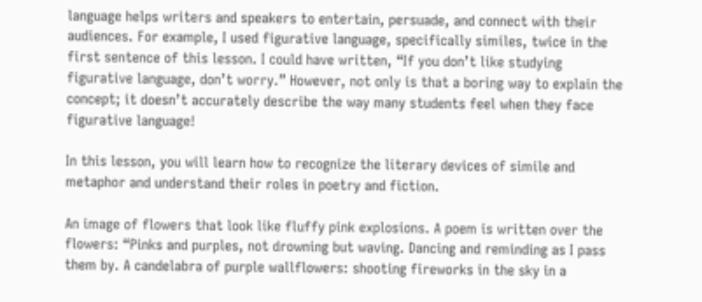language helps writers and speakers to entertain, persuade, and connect with their audiences. For example, I used figurative language, specifically similes, twice in the first sentence of this lesson. I could have written, “If you don’t like studying figurative language, don’t worry.” However, not only is that a boring way to explain the concept; it doesn’t accurately describe the way many students feel when they face figurative language!

In this lesson, you will learn how to recognize the literary devices of simile and metaphor and understand their roles in poetry and fiction.

An image of flowers that look like fluffy pink explosions. A poem is written over the flowers: “Pinks and purples, not drowning but waving. Dancing and reminding as I pass them by. A candelabra of purple wallflowers: shooting fireworks in the sky in a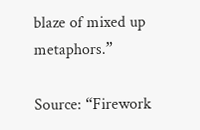blaze of mixed up metaphors.”

Source: “Firework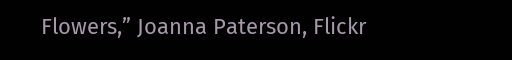Flowers,” Joanna Paterson, Flickr